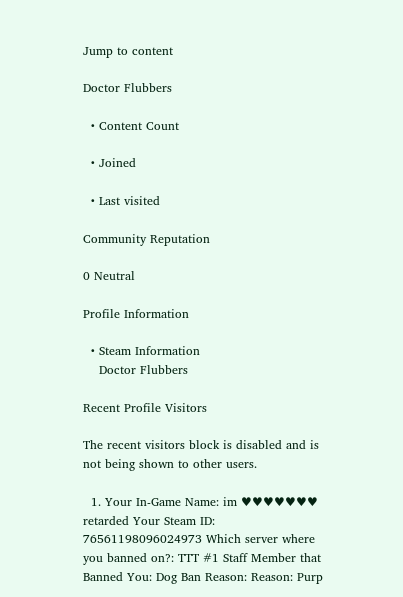Jump to content

Doctor Flubbers

  • Content Count

  • Joined

  • Last visited

Community Reputation

0 Neutral

Profile Information

  • Steam Information
    Doctor Flubbers

Recent Profile Visitors

The recent visitors block is disabled and is not being shown to other users.

  1. Your In-Game Name: im ♥♥♥♥♥♥♥ retarded Your Steam ID: 76561198096024973 Which server where you banned on?: TTT #1 Staff Member that Banned You: Dog Ban Reason: Reason: Purp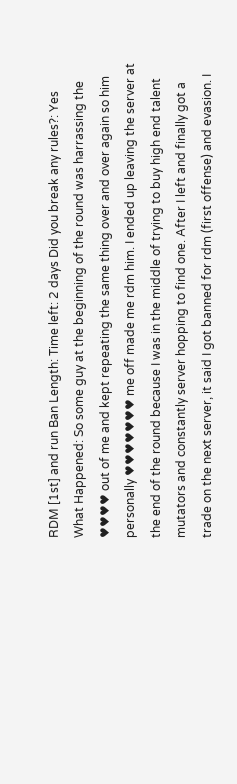RDM [1st] and run Ban Length: Time left: 2 days Did you break any rules?: Yes What Happened: So some guy at the beginning of the round was harrassing the ♥♥♥♥ out of me and kept repeating the same thing over and over again so him personally ♥♥♥♥♥♥♥ me off made me rdm him. I ended up leaving the server at the end of the round because I was in the middle of trying to buy high end talent mutators and constantly server hopping to find one. After I left and finally got a trade on the next server, it said I got banned for rdm (first offense) and evasion. I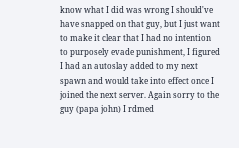know what I did was wrong I should've have snapped on that guy, but I just want to make it clear that I had no intention to purposely evade punishment, I figured I had an autoslay added to my next spawn and would take into effect once I joined the next server. Again sorry to the guy (papa john) I rdmed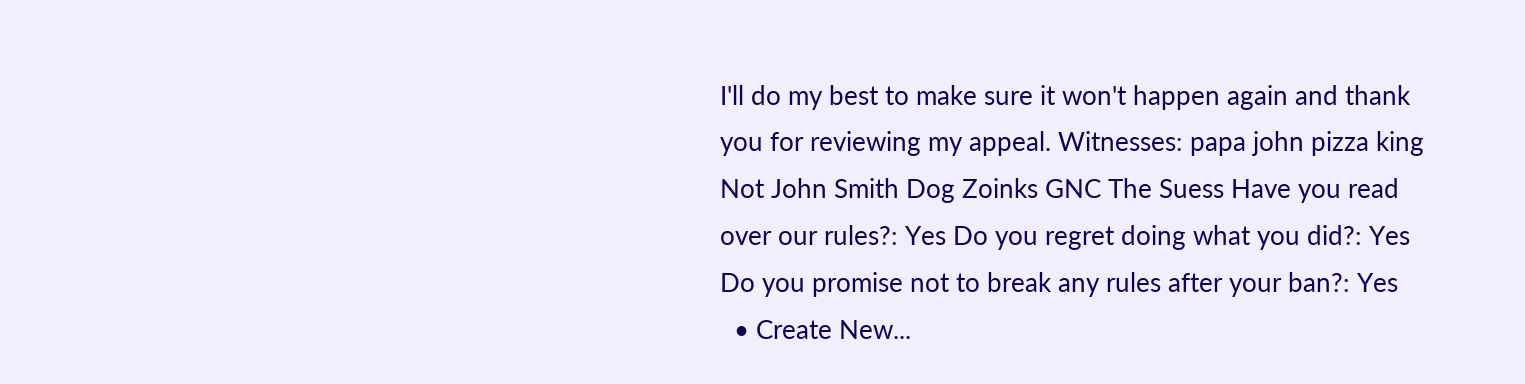I'll do my best to make sure it won't happen again and thank you for reviewing my appeal. Witnesses: papa john pizza king Not John Smith Dog Zoinks GNC The Suess Have you read over our rules?: Yes Do you regret doing what you did?: Yes Do you promise not to break any rules after your ban?: Yes
  • Create New...